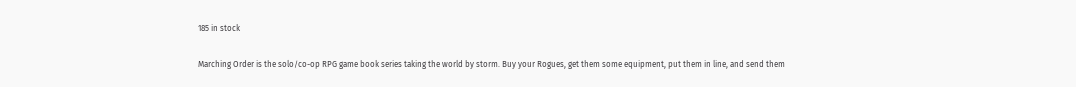185 in stock

Marching Order is the solo/co-op RPG game book series taking the world by storm. Buy your Rogues, get them some equipment, put them in line, and send them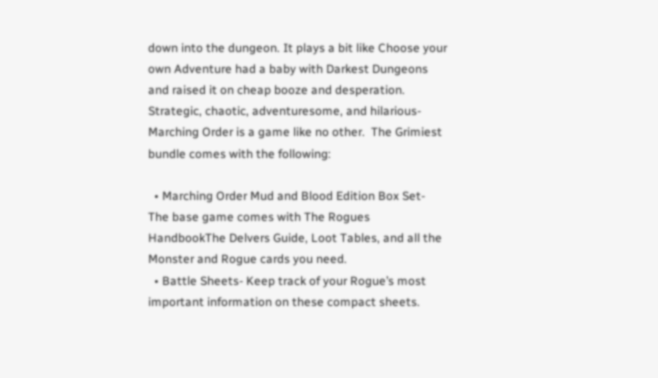down into the dungeon. It plays a bit like Choose your own Adventure had a baby with Darkest Dungeons and raised it on cheap booze and desperation. Strategic, chaotic, adventuresome, and hilarious- Marching Order is a game like no other.  The Grimiest bundle comes with the following:

  • Marching Order Mud and Blood Edition Box Set- The base game comes with The Rogues HandbookThe Delvers Guide, Loot Tables, and all the Monster and Rogue cards you need.
  • Battle Sheets- Keep track of your Rogue’s most important information on these compact sheets.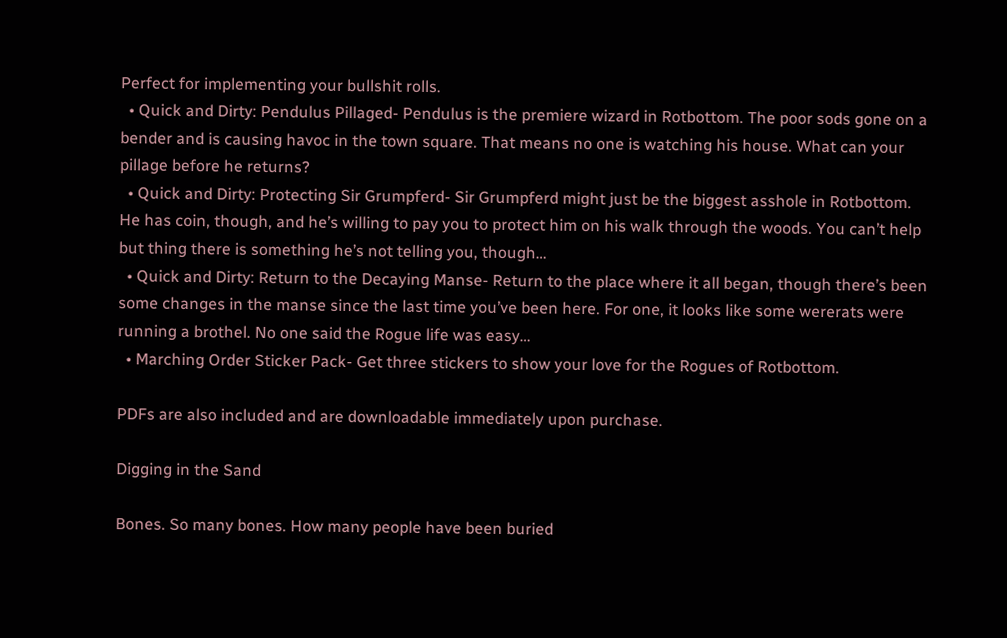Perfect for implementing your bullshit rolls.
  • Quick and Dirty: Pendulus Pillaged- Pendulus is the premiere wizard in Rotbottom. The poor sods gone on a bender and is causing havoc in the town square. That means no one is watching his house. What can your pillage before he returns?
  • Quick and Dirty: Protecting Sir Grumpferd- Sir Grumpferd might just be the biggest asshole in Rotbottom. He has coin, though, and he’s willing to pay you to protect him on his walk through the woods. You can’t help but thing there is something he’s not telling you, though…
  • Quick and Dirty: Return to the Decaying Manse- Return to the place where it all began, though there’s been some changes in the manse since the last time you’ve been here. For one, it looks like some wererats were running a brothel. No one said the Rogue life was easy…
  • Marching Order Sticker Pack- Get three stickers to show your love for the Rogues of Rotbottom.

PDFs are also included and are downloadable immediately upon purchase.

Digging in the Sand

Bones. So many bones. How many people have been buried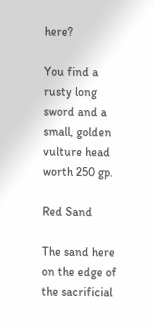here?

You find a rusty long sword and a small, golden vulture head worth 250 gp.

Red Sand

The sand here on the edge of the sacrificial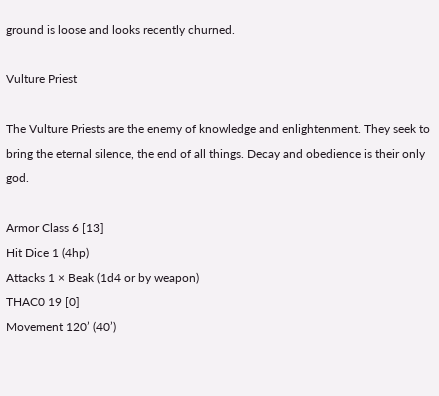ground is loose and looks recently churned.

Vulture Priest

The Vulture Priests are the enemy of knowledge and enlightenment. They seek to bring the eternal silence, the end of all things. Decay and obedience is their only god.

Armor Class 6 [13]
Hit Dice 1 (4hp)
Attacks 1 × Beak (1d4 or by weapon)
THAC0 19 [0]
Movement 120’ (40’)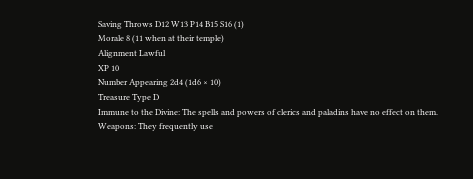Saving Throws D12 W13 P14 B15 S16 (1)
Morale 8 (11 when at their temple)
Alignment Lawful
XP 10
Number Appearing 2d4 (1d6 × 10)
Treasure Type D
Immune to the Divine: The spells and powers of clerics and paladins have no effect on them.
Weapons: They frequently use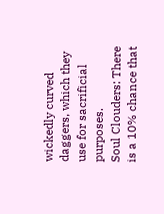wickedly curved daggers, which they use for sacrificial purposes.
Soul Clouders: There is a 10% chance that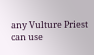any Vulture Priest can use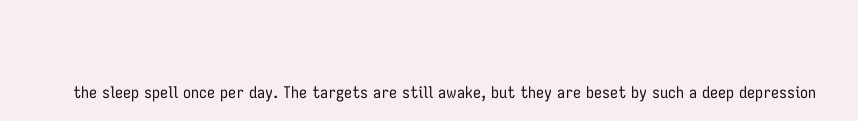the sleep spell once per day. The targets are still awake, but they are beset by such a deep depression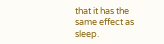that it has the same effect as sleep.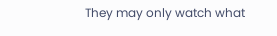They may only watch what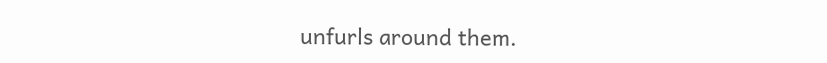unfurls around them.